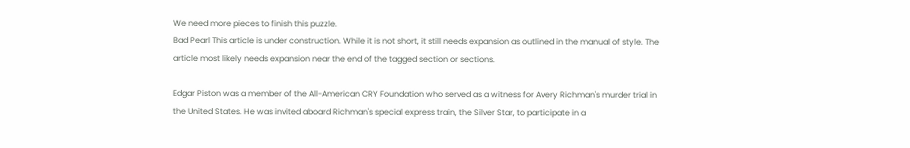We need more pieces to finish this puzzle.
Bad Pearl This article is under construction. While it is not short, it still needs expansion as outlined in the manual of style. The article most likely needs expansion near the end of the tagged section or sections.

Edgar Piston was a member of the All-American CRY Foundation who served as a witness for Avery Richman's murder trial in the United States. He was invited aboard Richman's special express train, the Silver Star, to participate in a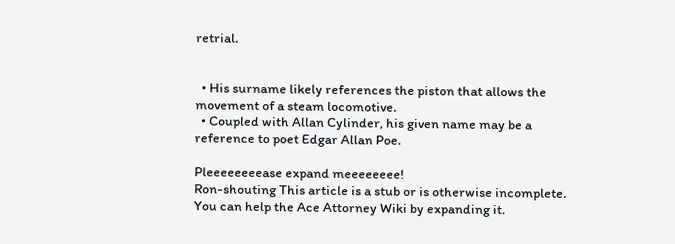retrial.


  • His surname likely references the piston that allows the movement of a steam locomotive.
  • Coupled with Allan Cylinder, his given name may be a reference to poet Edgar Allan Poe.

Pleeeeeeeease expand meeeeeeee!
Ron-shouting This article is a stub or is otherwise incomplete. You can help the Ace Attorney Wiki by expanding it.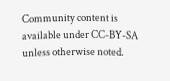Community content is available under CC-BY-SA unless otherwise noted.